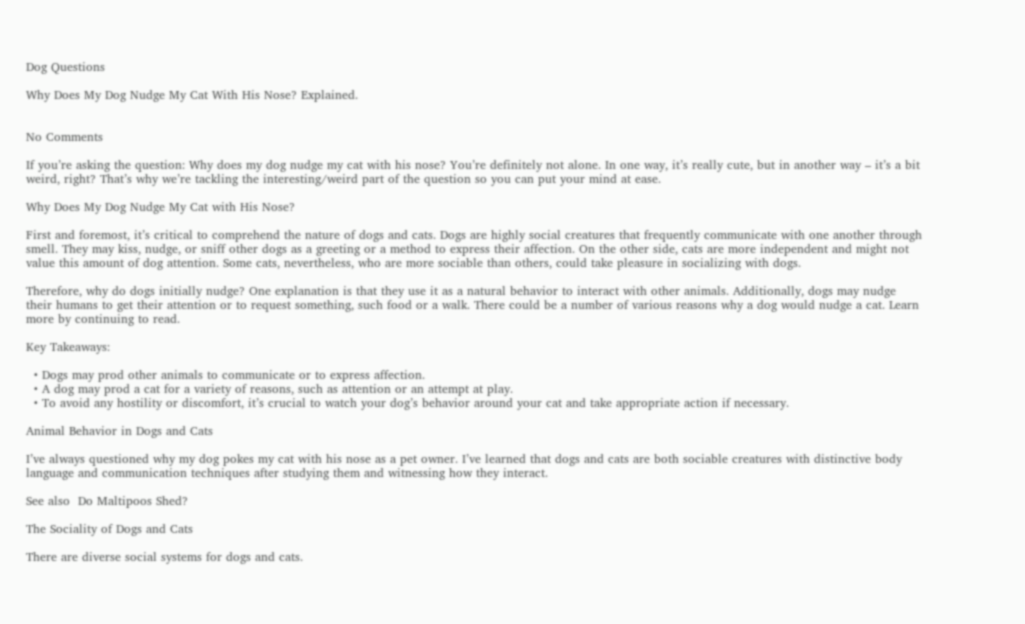Dog Questions

Why Does My Dog Nudge My Cat With His Nose? Explained.


No Comments

If you’re asking the question: Why does my dog nudge my cat with his nose? You’re definitely not alone. In one way, it’s really cute, but in another way – it’s a bit weird, right? That’s why we’re tackling the interesting/weird part of the question so you can put your mind at ease.

Why Does My Dog Nudge My Cat with His Nose?

First and foremost, it’s critical to comprehend the nature of dogs and cats. Dogs are highly social creatures that frequently communicate with one another through smell. They may kiss, nudge, or sniff other dogs as a greeting or a method to express their affection. On the other side, cats are more independent and might not value this amount of dog attention. Some cats, nevertheless, who are more sociable than others, could take pleasure in socializing with dogs.

Therefore, why do dogs initially nudge? One explanation is that they use it as a natural behavior to interact with other animals. Additionally, dogs may nudge their humans to get their attention or to request something, such food or a walk. There could be a number of various reasons why a dog would nudge a cat. Learn more by continuing to read.

Key Takeaways:

  • Dogs may prod other animals to communicate or to express affection.
  • A dog may prod a cat for a variety of reasons, such as attention or an attempt at play.
  • To avoid any hostility or discomfort, it’s crucial to watch your dog’s behavior around your cat and take appropriate action if necessary.

Animal Behavior in Dogs and Cats

I’ve always questioned why my dog pokes my cat with his nose as a pet owner. I’ve learned that dogs and cats are both sociable creatures with distinctive body language and communication techniques after studying them and witnessing how they interact.

See also  Do Maltipoos Shed?

The Sociality of Dogs and Cats

There are diverse social systems for dogs and cats.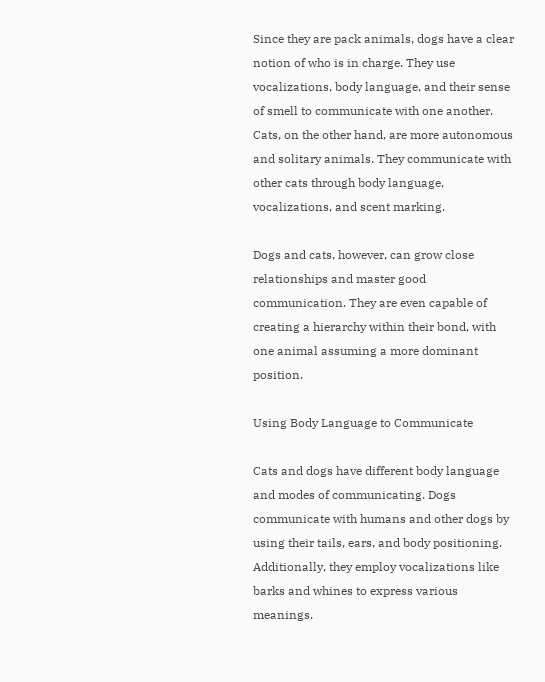Since they are pack animals, dogs have a clear notion of who is in charge. They use vocalizations, body language, and their sense of smell to communicate with one another. Cats, on the other hand, are more autonomous and solitary animals. They communicate with other cats through body language, vocalizations, and scent marking.

Dogs and cats, however, can grow close relationships and master good communication. They are even capable of creating a hierarchy within their bond, with one animal assuming a more dominant position.

Using Body Language to Communicate

Cats and dogs have different body language and modes of communicating. Dogs communicate with humans and other dogs by using their tails, ears, and body positioning. Additionally, they employ vocalizations like barks and whines to express various meanings.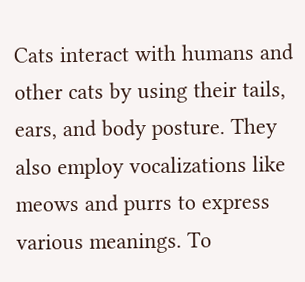Cats interact with humans and other cats by using their tails, ears, and body posture. They also employ vocalizations like meows and purrs to express various meanings. To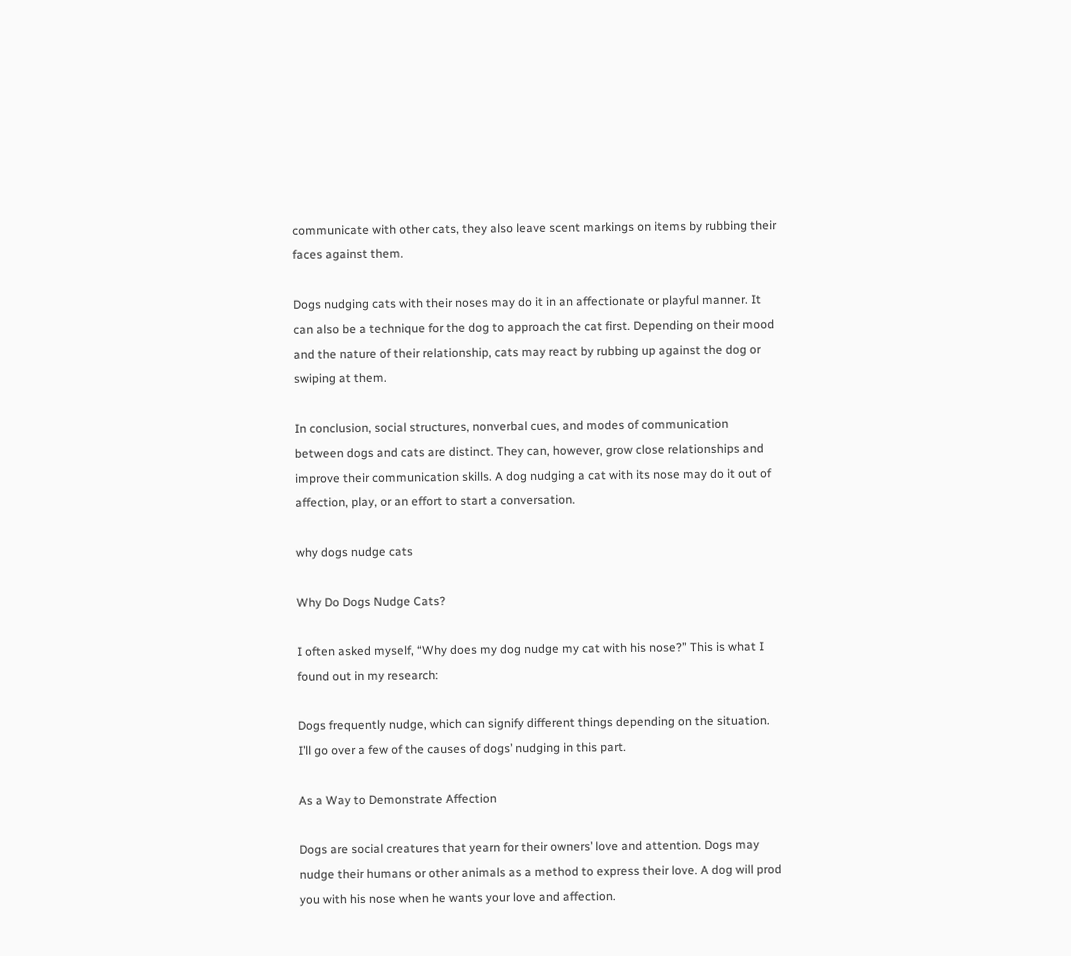communicate with other cats, they also leave scent markings on items by rubbing their faces against them.

Dogs nudging cats with their noses may do it in an affectionate or playful manner. It can also be a technique for the dog to approach the cat first. Depending on their mood and the nature of their relationship, cats may react by rubbing up against the dog or swiping at them.

In conclusion, social structures, nonverbal cues, and modes of communication between dogs and cats are distinct. They can, however, grow close relationships and improve their communication skills. A dog nudging a cat with its nose may do it out of affection, play, or an effort to start a conversation.

why dogs nudge cats

Why Do Dogs Nudge Cats?

I often asked myself, “Why does my dog nudge my cat with his nose?” This is what I found out in my research:

Dogs frequently nudge, which can signify different things depending on the situation. I’ll go over a few of the causes of dogs’ nudging in this part.

As a Way to Demonstrate Affection

Dogs are social creatures that yearn for their owners’ love and attention. Dogs may nudge their humans or other animals as a method to express their love. A dog will prod you with his nose when he wants your love and affection.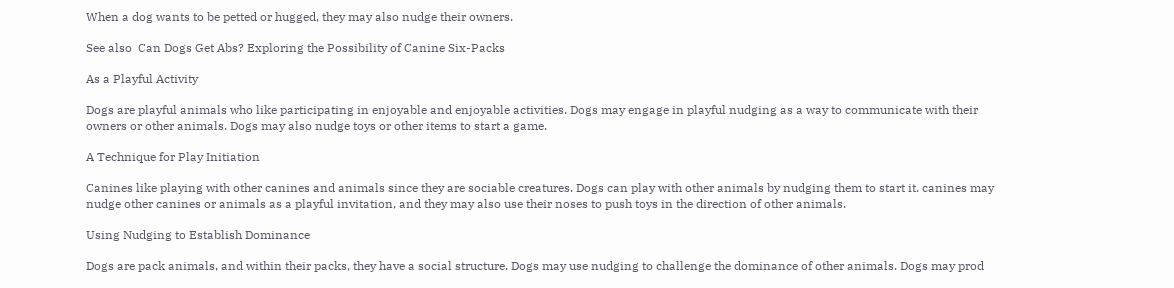When a dog wants to be petted or hugged, they may also nudge their owners.

See also  Can Dogs Get Abs? Exploring the Possibility of Canine Six-Packs

As a Playful Activity

Dogs are playful animals who like participating in enjoyable and enjoyable activities. Dogs may engage in playful nudging as a way to communicate with their owners or other animals. Dogs may also nudge toys or other items to start a game.

A Technique for Play Initiation

Canines like playing with other canines and animals since they are sociable creatures. Dogs can play with other animals by nudging them to start it. canines may nudge other canines or animals as a playful invitation, and they may also use their noses to push toys in the direction of other animals.

Using Nudging to Establish Dominance

Dogs are pack animals, and within their packs, they have a social structure. Dogs may use nudging to challenge the dominance of other animals. Dogs may prod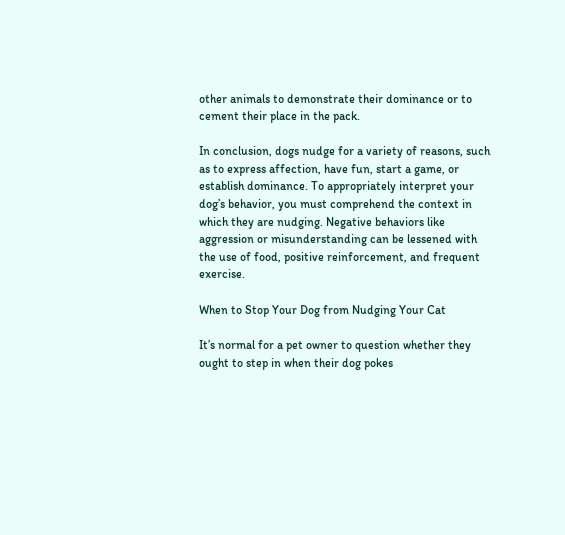other animals to demonstrate their dominance or to cement their place in the pack.

In conclusion, dogs nudge for a variety of reasons, such as to express affection, have fun, start a game, or establish dominance. To appropriately interpret your dog’s behavior, you must comprehend the context in which they are nudging. Negative behaviors like aggression or misunderstanding can be lessened with the use of food, positive reinforcement, and frequent exercise.

When to Stop Your Dog from Nudging Your Cat

It’s normal for a pet owner to question whether they ought to step in when their dog pokes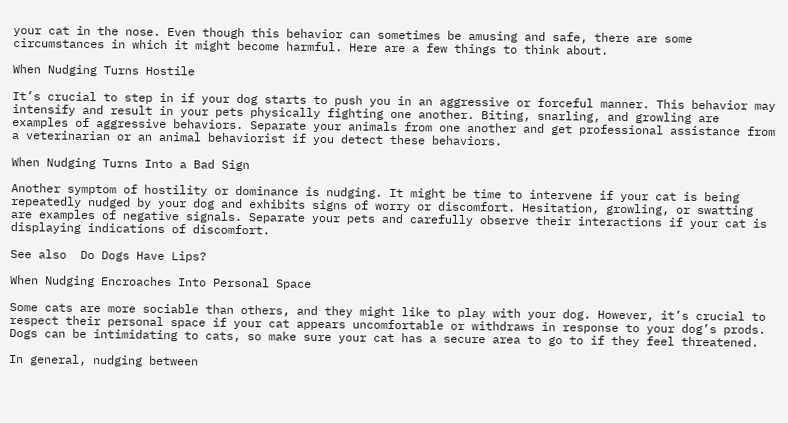your cat in the nose. Even though this behavior can sometimes be amusing and safe, there are some circumstances in which it might become harmful. Here are a few things to think about.

When Nudging Turns Hostile

It’s crucial to step in if your dog starts to push you in an aggressive or forceful manner. This behavior may intensify and result in your pets physically fighting one another. Biting, snarling, and growling are examples of aggressive behaviors. Separate your animals from one another and get professional assistance from a veterinarian or an animal behaviorist if you detect these behaviors.

When Nudging Turns Into a Bad Sign

Another symptom of hostility or dominance is nudging. It might be time to intervene if your cat is being repeatedly nudged by your dog and exhibits signs of worry or discomfort. Hesitation, growling, or swatting are examples of negative signals. Separate your pets and carefully observe their interactions if your cat is displaying indications of discomfort.

See also  Do Dogs Have Lips?

When Nudging Encroaches Into Personal Space

Some cats are more sociable than others, and they might like to play with your dog. However, it’s crucial to respect their personal space if your cat appears uncomfortable or withdraws in response to your dog’s prods. Dogs can be intimidating to cats, so make sure your cat has a secure area to go to if they feel threatened.

In general, nudging between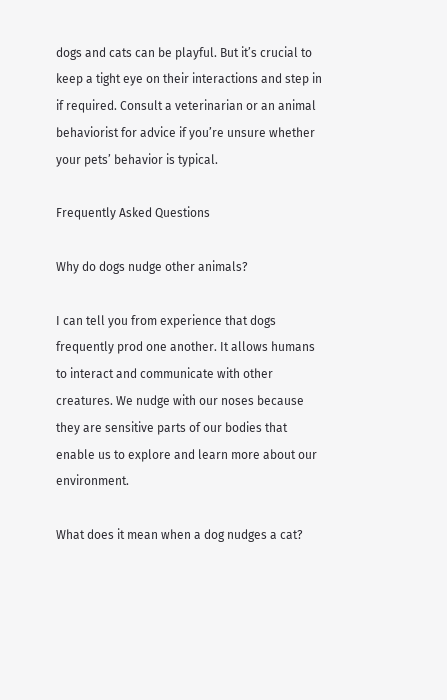dogs and cats can be playful. But it’s crucial to keep a tight eye on their interactions and step in if required. Consult a veterinarian or an animal behaviorist for advice if you’re unsure whether your pets’ behavior is typical.

Frequently Asked Questions

Why do dogs nudge other animals?

I can tell you from experience that dogs frequently prod one another. It allows humans to interact and communicate with other creatures. We nudge with our noses because they are sensitive parts of our bodies that enable us to explore and learn more about our environment.

What does it mean when a dog nudges a cat?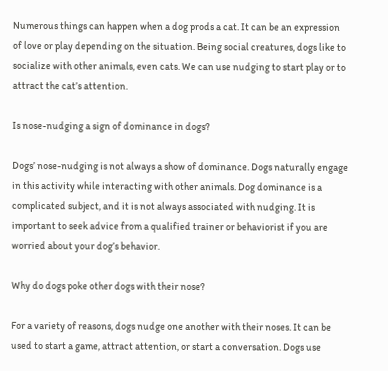Numerous things can happen when a dog prods a cat. It can be an expression of love or play depending on the situation. Being social creatures, dogs like to socialize with other animals, even cats. We can use nudging to start play or to attract the cat’s attention.

Is nose-nudging a sign of dominance in dogs?

Dogs’ nose-nudging is not always a show of dominance. Dogs naturally engage in this activity while interacting with other animals. Dog dominance is a complicated subject, and it is not always associated with nudging. It is important to seek advice from a qualified trainer or behaviorist if you are worried about your dog’s behavior.

Why do dogs poke other dogs with their nose?

For a variety of reasons, dogs nudge one another with their noses. It can be used to start a game, attract attention, or start a conversation. Dogs use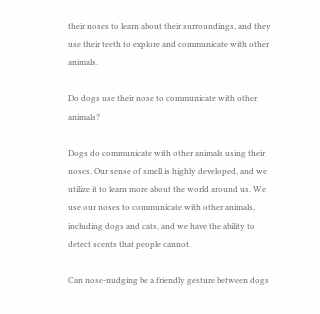their noses to learn about their surroundings, and they use their teeth to explore and communicate with other animals.

Do dogs use their nose to communicate with other animals?

Dogs do communicate with other animals using their noses. Our sense of smell is highly developed, and we utilize it to learn more about the world around us. We use our noses to communicate with other animals, including dogs and cats, and we have the ability to detect scents that people cannot.

Can nose-nudging be a friendly gesture between dogs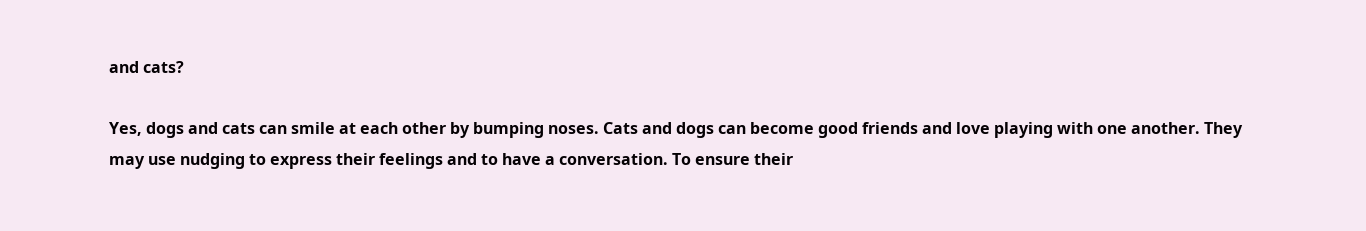and cats?

Yes, dogs and cats can smile at each other by bumping noses. Cats and dogs can become good friends and love playing with one another. They may use nudging to express their feelings and to have a conversation. To ensure their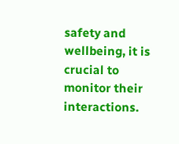safety and wellbeing, it is crucial to monitor their interactions.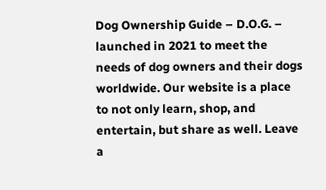Dog Ownership Guide – D.O.G. – launched in 2021 to meet the needs of dog owners and their dogs worldwide. Our website is a place to not only learn, shop, and entertain, but share as well. Leave a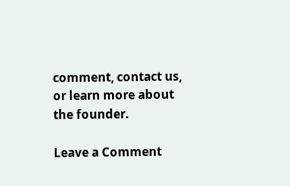comment, contact us, or learn more about the founder.

Leave a Comment